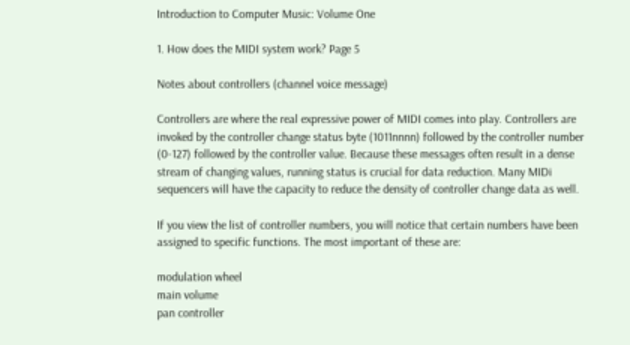Introduction to Computer Music: Volume One

1. How does the MIDI system work? Page 5

Notes about controllers (channel voice message)

Controllers are where the real expressive power of MIDI comes into play. Controllers are invoked by the controller change status byte (1011nnnn) followed by the controller number (0-127) followed by the controller value. Because these messages often result in a dense stream of changing values, running status is crucial for data reduction. Many MIDi sequencers will have the capacity to reduce the density of controller change data as well.

If you view the list of controller numbers, you will notice that certain numbers have been assigned to specific functions. The most important of these are:

modulation wheel
main volume
pan controller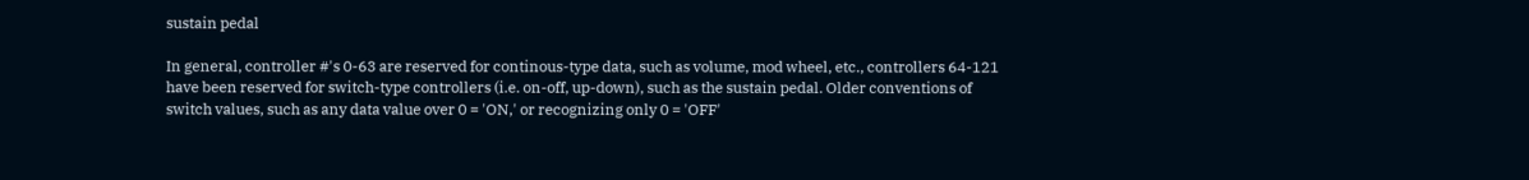sustain pedal

In general, controller #'s 0-63 are reserved for continous-type data, such as volume, mod wheel, etc., controllers 64-121 have been reserved for switch-type controllers (i.e. on-off, up-down), such as the sustain pedal. Older conventions of switch values, such as any data value over 0 = 'ON,' or recognizing only 0 = 'OFF'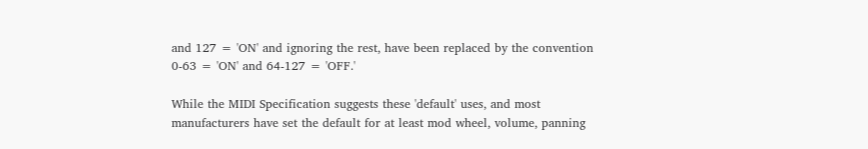and 127 = 'ON' and ignoring the rest, have been replaced by the convention 0-63 = 'ON' and 64-127 = 'OFF.'

While the MIDI Specification suggests these 'default' uses, and most manufacturers have set the default for at least mod wheel, volume, panning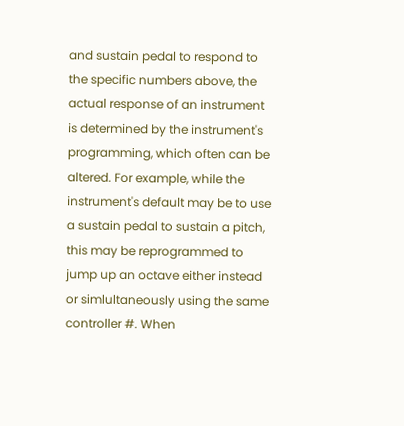and sustain pedal to respond to the specific numbers above, the actual response of an instrument is determined by the instrument's programming, which often can be altered. For example, while the instrument's default may be to use a sustain pedal to sustain a pitch, this may be reprogrammed to jump up an octave either instead or simlultaneously using the same controller #. When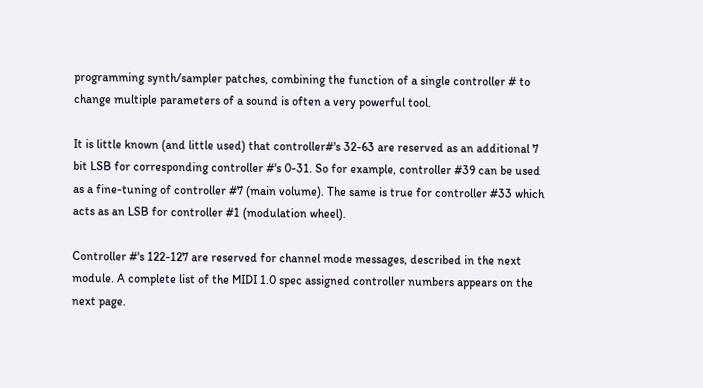programming synth/sampler patches, combining the function of a single controller # to change multiple parameters of a sound is often a very powerful tool.

It is little known (and little used) that controller#'s 32-63 are reserved as an additional 7 bit LSB for corresponding controller #'s 0-31. So for example, controller #39 can be used as a fine-tuning of controller #7 (main volume). The same is true for controller #33 which acts as an LSB for controller #1 (modulation wheel).

Controller #'s 122-127 are reserved for channel mode messages, described in the next module. A complete list of the MIDI 1.0 spec assigned controller numbers appears on the next page.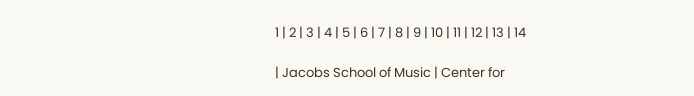1 | 2 | 3 | 4 | 5 | 6 | 7 | 8 | 9 | 10 | 11 | 12 | 13 | 14

| Jacobs School of Music | Center for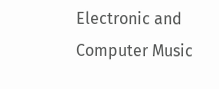Electronic and Computer Music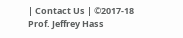| Contact Us | ©2017-18 Prof. Jeffrey Hass